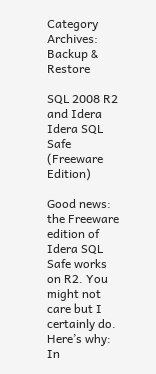Category Archives: Backup & Restore

SQL 2008 R2 and Idera Idera SQL Safe (Freeware Edition)

Good news: the Freeware edition of Idera SQL Safe works on R2. You might not care but I certainly do. Here’s why:
In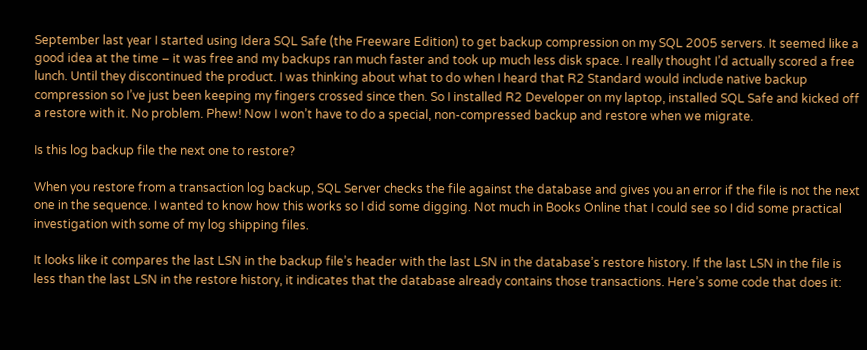September last year I started using Idera SQL Safe (the Freeware Edition) to get backup compression on my SQL 2005 servers. It seemed like a good idea at the time – it was free and my backups ran much faster and took up much less disk space. I really thought I’d actually scored a free lunch. Until they discontinued the product. I was thinking about what to do when I heard that R2 Standard would include native backup compression so I’ve just been keeping my fingers crossed since then. So I installed R2 Developer on my laptop, installed SQL Safe and kicked off a restore with it. No problem. Phew! Now I won’t have to do a special, non-compressed backup and restore when we migrate.

Is this log backup file the next one to restore?

When you restore from a transaction log backup, SQL Server checks the file against the database and gives you an error if the file is not the next one in the sequence. I wanted to know how this works so I did some digging. Not much in Books Online that I could see so I did some practical investigation with some of my log shipping files.

It looks like it compares the last LSN in the backup file’s header with the last LSN in the database’s restore history. If the last LSN in the file is less than the last LSN in the restore history, it indicates that the database already contains those transactions. Here’s some code that does it: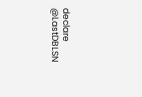declare    @LastDBLSN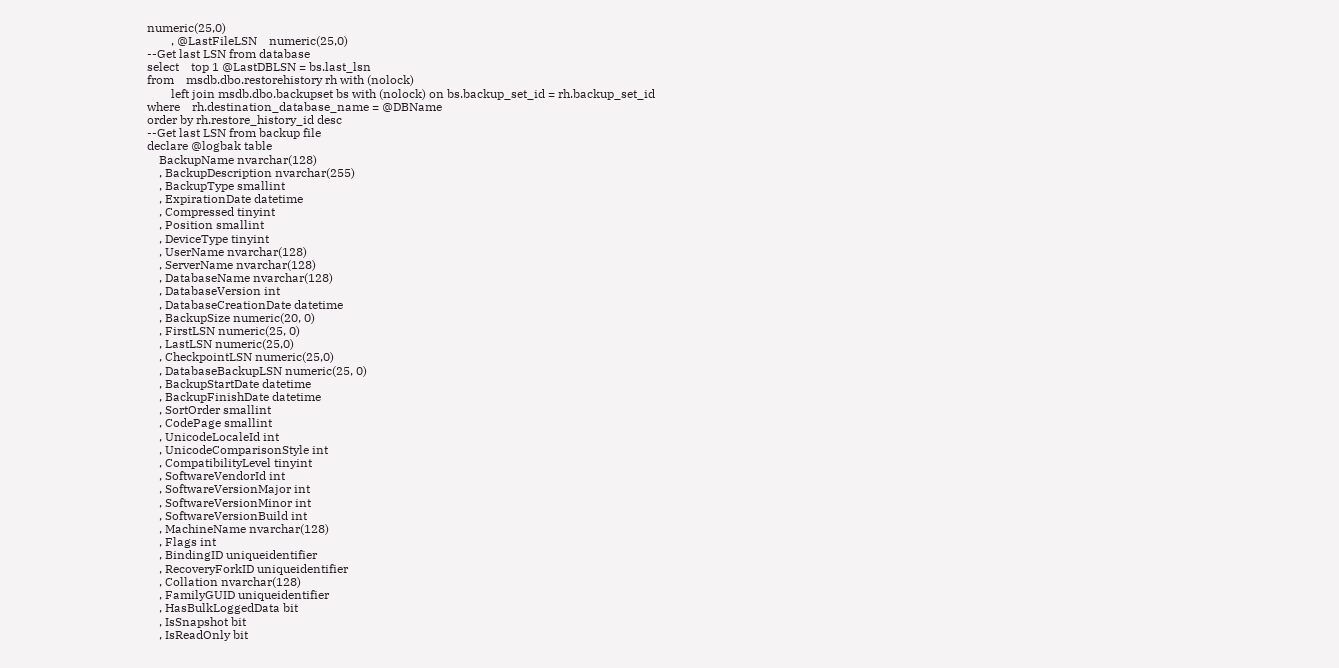numeric(25,0)
        , @LastFileLSN    numeric(25,0)
--Get last LSN from database
select    top 1 @LastDBLSN = bs.last_lsn
from    msdb.dbo.restorehistory rh with (nolock)
        left join msdb.dbo.backupset bs with (nolock) on bs.backup_set_id = rh.backup_set_id
where    rh.destination_database_name = @DBName
order by rh.restore_history_id desc
--Get last LSN from backup file
declare @logbak table
    BackupName nvarchar(128)
    , BackupDescription nvarchar(255)
    , BackupType smallint
    , ExpirationDate datetime
    , Compressed tinyint
    , Position smallint
    , DeviceType tinyint
    , UserName nvarchar(128)
    , ServerName nvarchar(128)
    , DatabaseName nvarchar(128)
    , DatabaseVersion int
    , DatabaseCreationDate datetime
    , BackupSize numeric(20, 0)
    , FirstLSN numeric(25, 0)
    , LastLSN numeric(25,0)
    , CheckpointLSN numeric(25,0)
    , DatabaseBackupLSN numeric(25, 0)
    , BackupStartDate datetime
    , BackupFinishDate datetime
    , SortOrder smallint
    , CodePage smallint
    , UnicodeLocaleId int
    , UnicodeComparisonStyle int
    , CompatibilityLevel tinyint
    , SoftwareVendorId int
    , SoftwareVersionMajor int
    , SoftwareVersionMinor int
    , SoftwareVersionBuild int
    , MachineName nvarchar(128)
    , Flags int
    , BindingID uniqueidentifier
    , RecoveryForkID uniqueidentifier
    , Collation nvarchar(128)
    , FamilyGUID uniqueidentifier
    , HasBulkLoggedData bit
    , IsSnapshot bit
    , IsReadOnly bit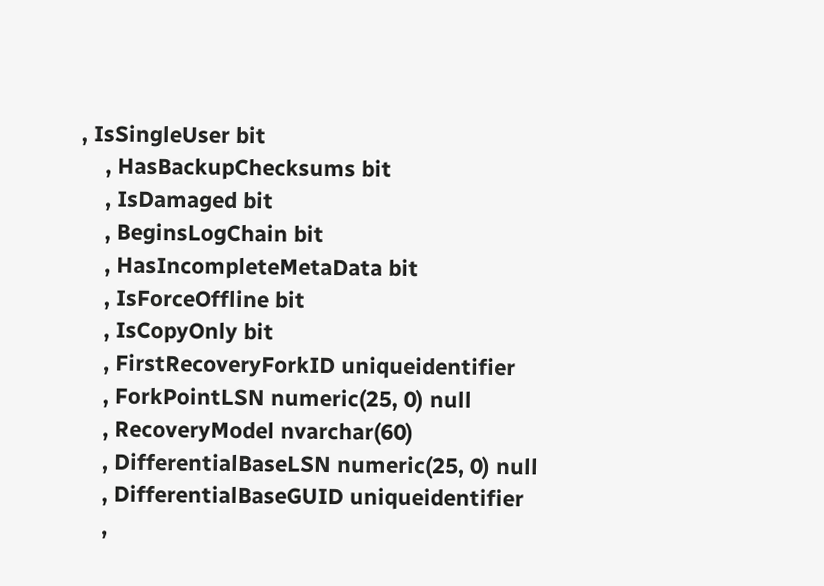, IsSingleUser bit
    , HasBackupChecksums bit
    , IsDamaged bit
    , BeginsLogChain bit
    , HasIncompleteMetaData bit
    , IsForceOffline bit
    , IsCopyOnly bit
    , FirstRecoveryForkID uniqueidentifier
    , ForkPointLSN numeric(25, 0) null
    , RecoveryModel nvarchar(60)
    , DifferentialBaseLSN numeric(25, 0) null
    , DifferentialBaseGUID uniqueidentifier
    ,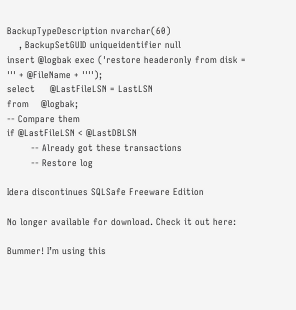BackupTypeDescription nvarchar(60)
    , BackupSetGUID uniqueidentifier null
insert @logbak exec ('restore headeronly from disk = ''' + @FileName + '''');
select     @LastFileLSN = LastLSN
from    @logbak;
-- Compare them
if @LastFileLSN < @LastDBLSN
        -- Already got these transactions
        -- Restore log

Idera discontinues SQLSafe Freeware Edition

No longer available for download. Check it out here:

Bummer! I’m using this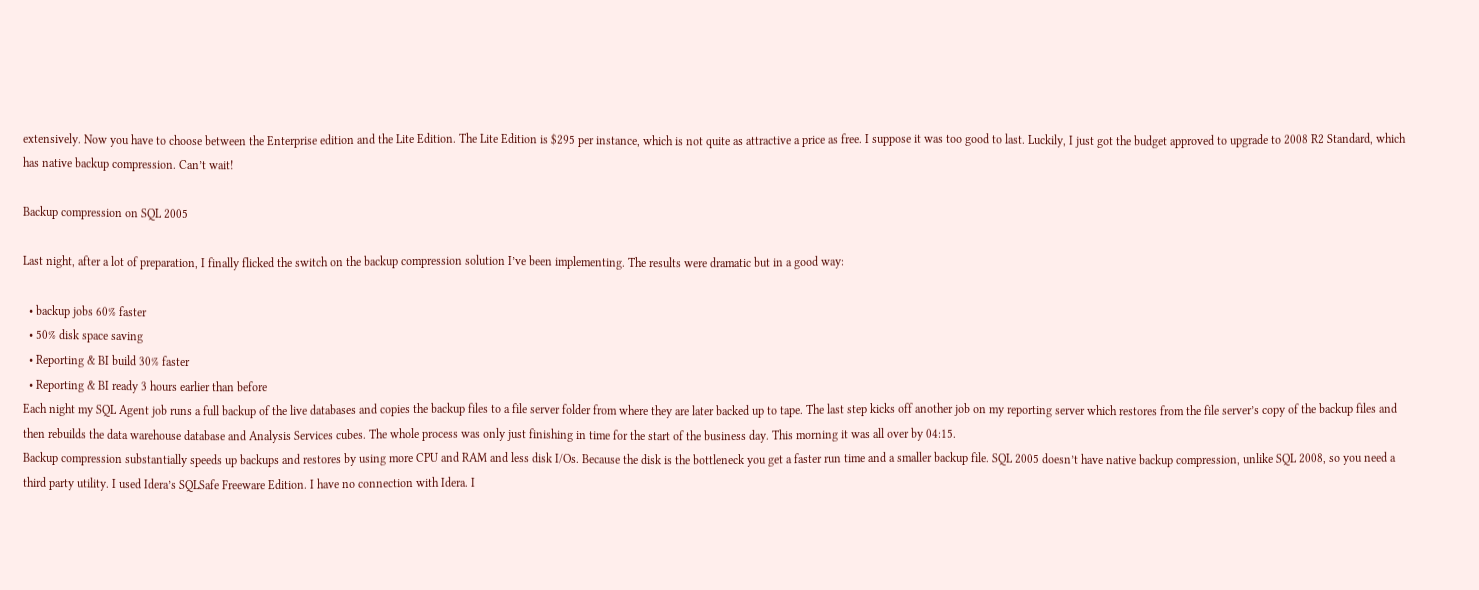extensively. Now you have to choose between the Enterprise edition and the Lite Edition. The Lite Edition is $295 per instance, which is not quite as attractive a price as free. I suppose it was too good to last. Luckily, I just got the budget approved to upgrade to 2008 R2 Standard, which has native backup compression. Can’t wait!

Backup compression on SQL 2005

Last night, after a lot of preparation, I finally flicked the switch on the backup compression solution I’ve been implementing. The results were dramatic but in a good way:

  • backup jobs 60% faster
  • 50% disk space saving
  • Reporting & BI build 30% faster
  • Reporting & BI ready 3 hours earlier than before
Each night my SQL Agent job runs a full backup of the live databases and copies the backup files to a file server folder from where they are later backed up to tape. The last step kicks off another job on my reporting server which restores from the file server’s copy of the backup files and then rebuilds the data warehouse database and Analysis Services cubes. The whole process was only just finishing in time for the start of the business day. This morning it was all over by 04:15.
Backup compression substantially speeds up backups and restores by using more CPU and RAM and less disk I/Os. Because the disk is the bottleneck you get a faster run time and a smaller backup file. SQL 2005 doesn’t have native backup compression, unlike SQL 2008, so you need a third party utility. I used Idera’s SQLSafe Freeware Edition. I have no connection with Idera. I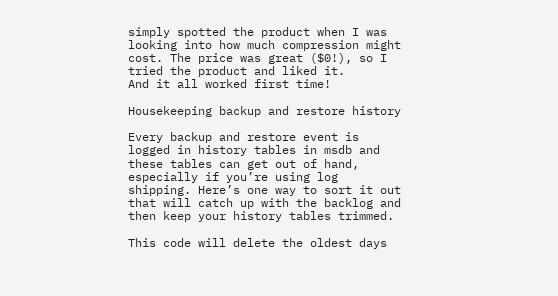simply spotted the product when I was looking into how much compression might cost. The price was great ($0!), so I tried the product and liked it.
And it all worked first time!

Housekeeping backup and restore history

Every backup and restore event is logged in history tables in msdb and these tables can get out of hand, especially if you’re using log shipping. Here’s one way to sort it out that will catch up with the backlog and then keep your history tables trimmed.

This code will delete the oldest days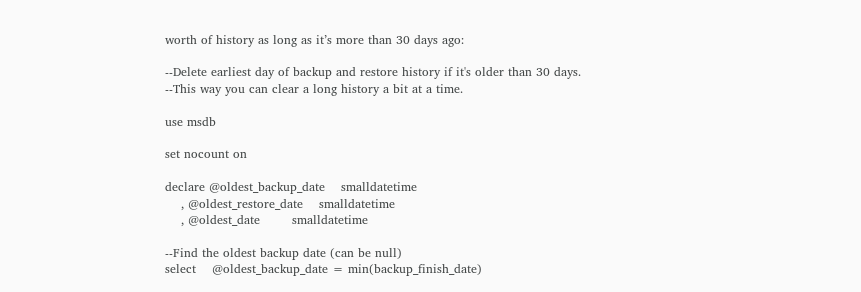worth of history as long as it’s more than 30 days ago:

--Delete earliest day of backup and restore history if it's older than 30 days.
--This way you can clear a long history a bit at a time.

use msdb

set nocount on

declare @oldest_backup_date    smalldatetime
    , @oldest_restore_date    smalldatetime
    , @oldest_date        smalldatetime

--Find the oldest backup date (can be null)
select    @oldest_backup_date = min(backup_finish_date)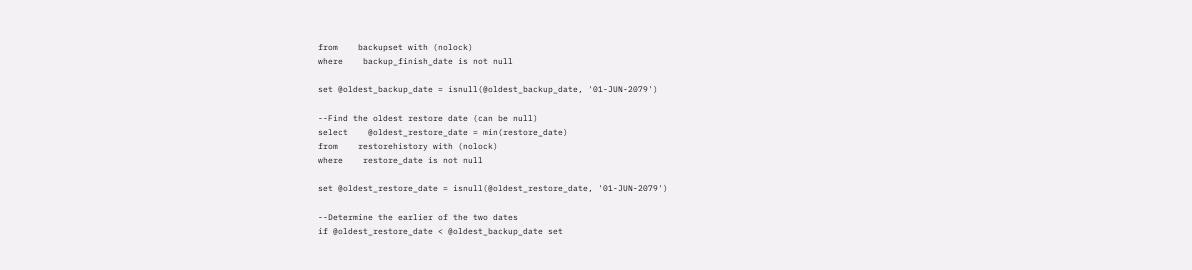from    backupset with (nolock)
where    backup_finish_date is not null

set @oldest_backup_date = isnull(@oldest_backup_date, '01-JUN-2079')

--Find the oldest restore date (can be null)
select    @oldest_restore_date = min(restore_date)
from    restorehistory with (nolock)
where    restore_date is not null

set @oldest_restore_date = isnull(@oldest_restore_date, '01-JUN-2079')

--Determine the earlier of the two dates
if @oldest_restore_date < @oldest_backup_date set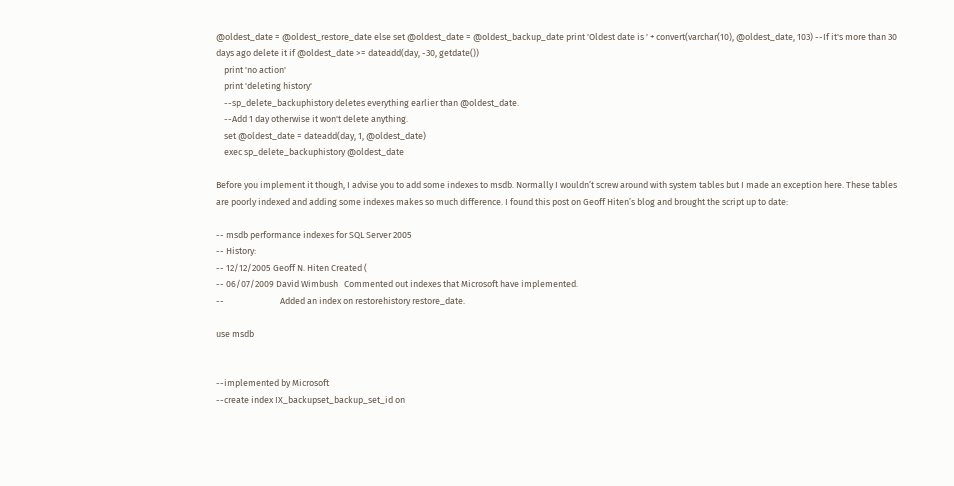@oldest_date = @oldest_restore_date else set @oldest_date = @oldest_backup_date print 'Oldest date is ' + convert(varchar(10), @oldest_date, 103) --If it's more than 30 days ago delete it if @oldest_date >= dateadd(day, -30, getdate())
    print 'no action'
    print 'deleting history'
    --sp_delete_backuphistory deletes everything earlier than @oldest_date.
    --Add 1 day otherwise it won't delete anything.
    set @oldest_date = dateadd(day, 1, @oldest_date)
    exec sp_delete_backuphistory @oldest_date

Before you implement it though, I advise you to add some indexes to msdb. Normally I wouldn’t screw around with system tables but I made an exception here. These tables are poorly indexed and adding some indexes makes so much difference. I found this post on Geoff Hiten’s blog and brought the script up to date:

-- msdb performance indexes for SQL Server 2005
-- History:
-- 12/12/2005 Geoff N. Hiten Created (
-- 06/07/2009 David Wimbush   Commented out indexes that Microsoft have implemented.
--                            Added an index on restorehistory restore_date.

use msdb


--implemented by Microsoft
--create index IX_backupset_backup_set_id on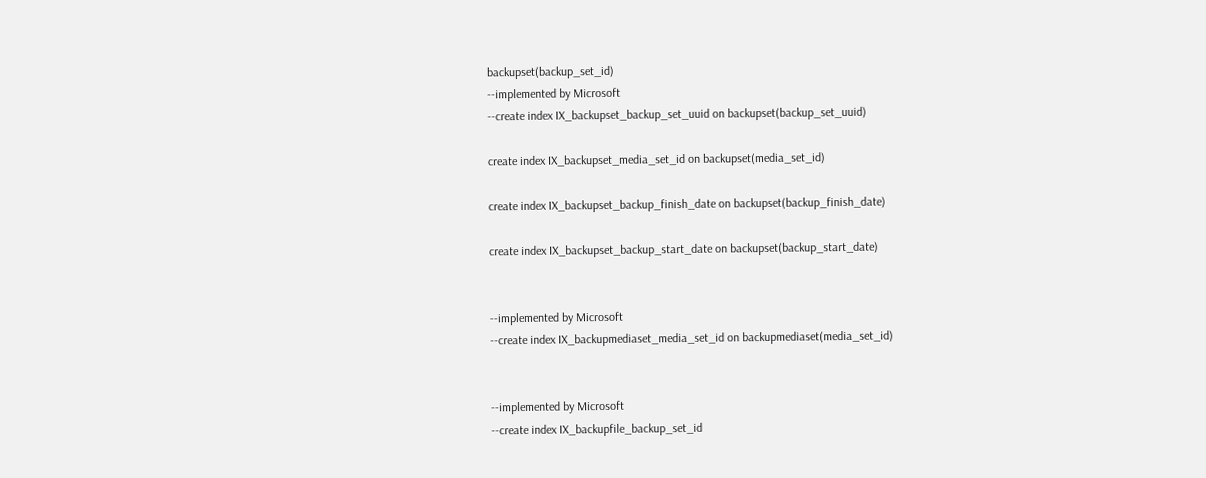backupset(backup_set_id)
--implemented by Microsoft
--create index IX_backupset_backup_set_uuid on backupset(backup_set_uuid)

create index IX_backupset_media_set_id on backupset(media_set_id)

create index IX_backupset_backup_finish_date on backupset(backup_finish_date)

create index IX_backupset_backup_start_date on backupset(backup_start_date)


--implemented by Microsoft
--create index IX_backupmediaset_media_set_id on backupmediaset(media_set_id)


--implemented by Microsoft
--create index IX_backupfile_backup_set_id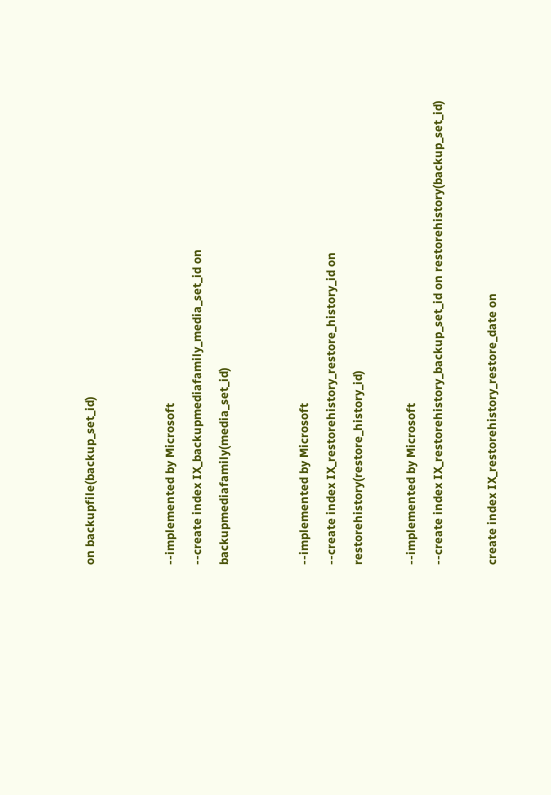on backupfile(backup_set_id)


--implemented by Microsoft
--create index IX_backupmediafamily_media_set_id on backupmediafamily(media_set_id)


--implemented by Microsoft
--create index IX_restorehistory_restore_history_id on restorehistory(restore_history_id)

--implemented by Microsoft
--create index IX_restorehistory_backup_set_id on restorehistory(backup_set_id)

create index IX_restorehistory_restore_date on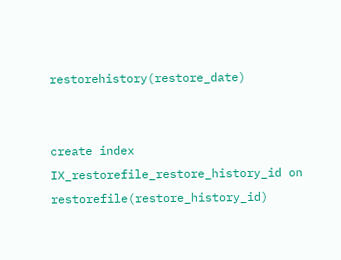restorehistory(restore_date)


create index IX_restorefile_restore_history_id on restorefile(restore_history_id)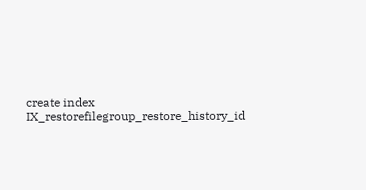create index IX_restorefilegroup_restore_history_id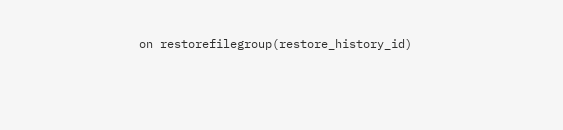on restorefilegroup(restore_history_id)